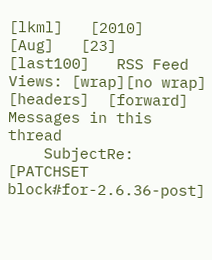[lkml]   [2010]   [Aug]   [23]   [last100]   RSS Feed
Views: [wrap][no wrap]   [headers]  [forward]
Messages in this thread
    SubjectRe: [PATCHSET block#for-2.6.36-post]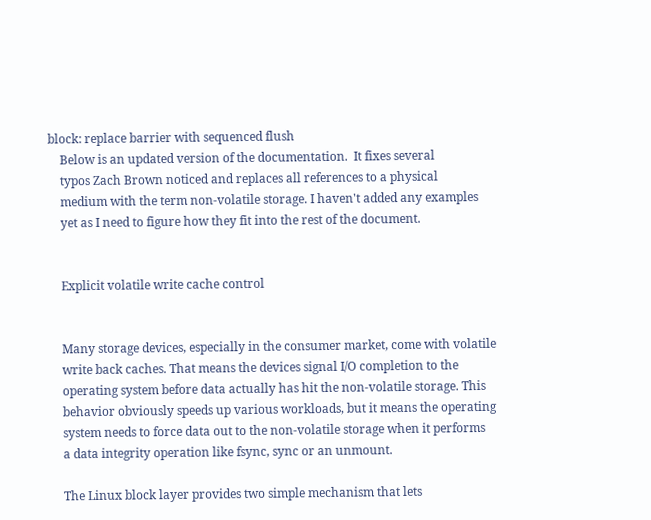block: replace barrier with sequenced flush
    Below is an updated version of the documentation.  It fixes several
    typos Zach Brown noticed and replaces all references to a physical
    medium with the term non-volatile storage. I haven't added any examples
    yet as I need to figure how they fit into the rest of the document.


    Explicit volatile write cache control


    Many storage devices, especially in the consumer market, come with volatile
    write back caches. That means the devices signal I/O completion to the
    operating system before data actually has hit the non-volatile storage. This
    behavior obviously speeds up various workloads, but it means the operating
    system needs to force data out to the non-volatile storage when it performs
    a data integrity operation like fsync, sync or an unmount.

    The Linux block layer provides two simple mechanism that lets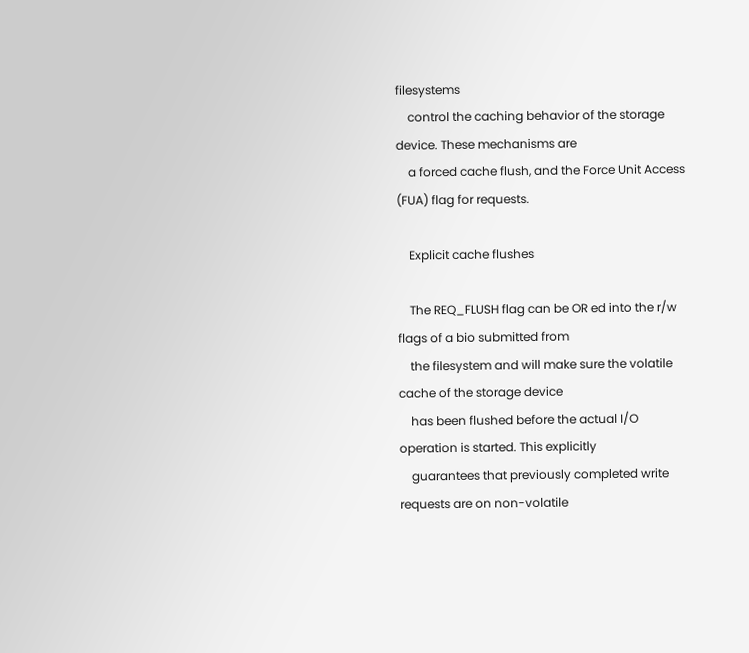filesystems
    control the caching behavior of the storage device. These mechanisms are
    a forced cache flush, and the Force Unit Access (FUA) flag for requests.

    Explicit cache flushes

    The REQ_FLUSH flag can be OR ed into the r/w flags of a bio submitted from
    the filesystem and will make sure the volatile cache of the storage device
    has been flushed before the actual I/O operation is started. This explicitly
    guarantees that previously completed write requests are on non-volatile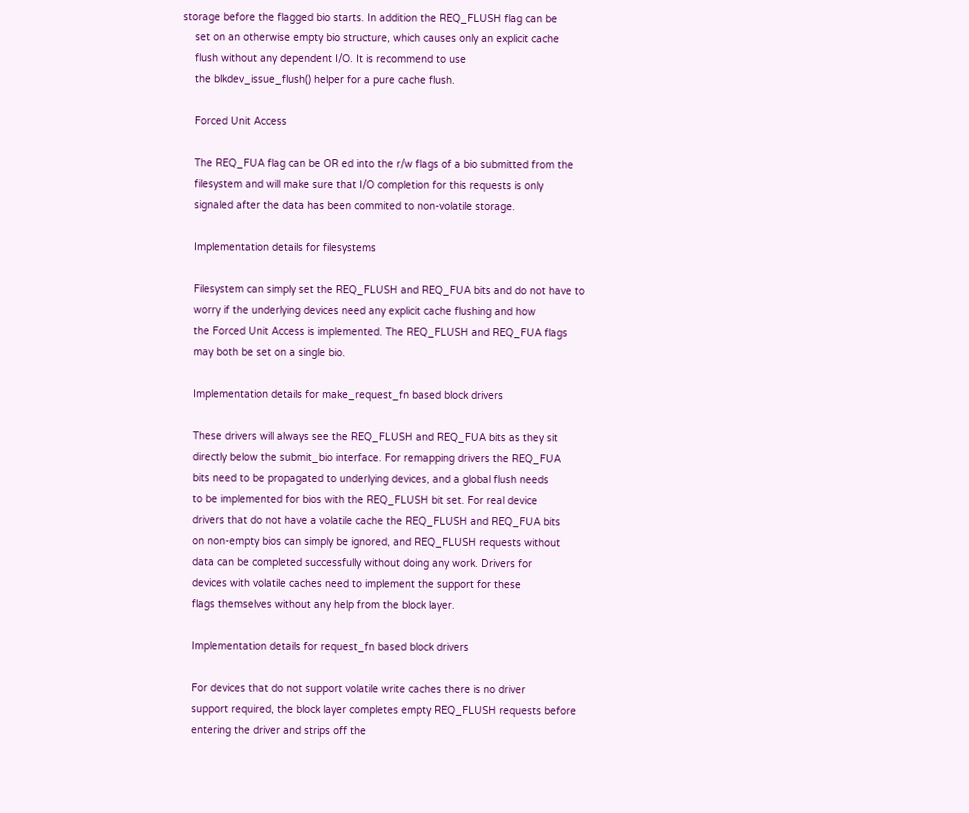storage before the flagged bio starts. In addition the REQ_FLUSH flag can be
    set on an otherwise empty bio structure, which causes only an explicit cache
    flush without any dependent I/O. It is recommend to use
    the blkdev_issue_flush() helper for a pure cache flush.

    Forced Unit Access

    The REQ_FUA flag can be OR ed into the r/w flags of a bio submitted from the
    filesystem and will make sure that I/O completion for this requests is only
    signaled after the data has been commited to non-volatile storage.

    Implementation details for filesystems

    Filesystem can simply set the REQ_FLUSH and REQ_FUA bits and do not have to
    worry if the underlying devices need any explicit cache flushing and how
    the Forced Unit Access is implemented. The REQ_FLUSH and REQ_FUA flags
    may both be set on a single bio.

    Implementation details for make_request_fn based block drivers

    These drivers will always see the REQ_FLUSH and REQ_FUA bits as they sit
    directly below the submit_bio interface. For remapping drivers the REQ_FUA
    bits need to be propagated to underlying devices, and a global flush needs
    to be implemented for bios with the REQ_FLUSH bit set. For real device
    drivers that do not have a volatile cache the REQ_FLUSH and REQ_FUA bits
    on non-empty bios can simply be ignored, and REQ_FLUSH requests without
    data can be completed successfully without doing any work. Drivers for
    devices with volatile caches need to implement the support for these
    flags themselves without any help from the block layer.

    Implementation details for request_fn based block drivers

    For devices that do not support volatile write caches there is no driver
    support required, the block layer completes empty REQ_FLUSH requests before
    entering the driver and strips off the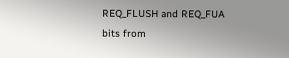REQ_FLUSH and REQ_FUA bits from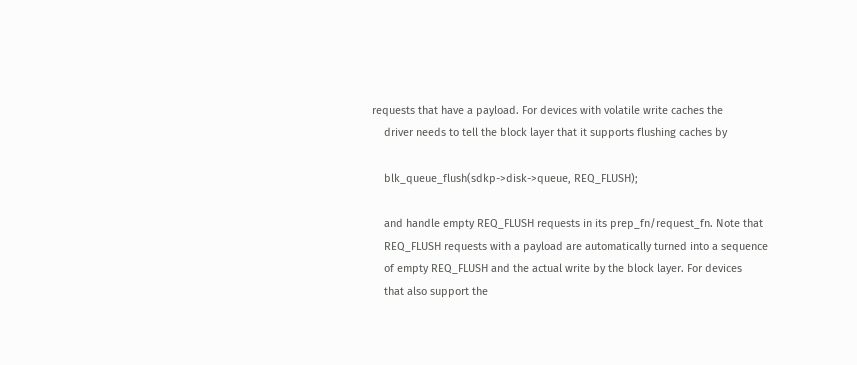requests that have a payload. For devices with volatile write caches the
    driver needs to tell the block layer that it supports flushing caches by

    blk_queue_flush(sdkp->disk->queue, REQ_FLUSH);

    and handle empty REQ_FLUSH requests in its prep_fn/request_fn. Note that
    REQ_FLUSH requests with a payload are automatically turned into a sequence
    of empty REQ_FLUSH and the actual write by the block layer. For devices
    that also support the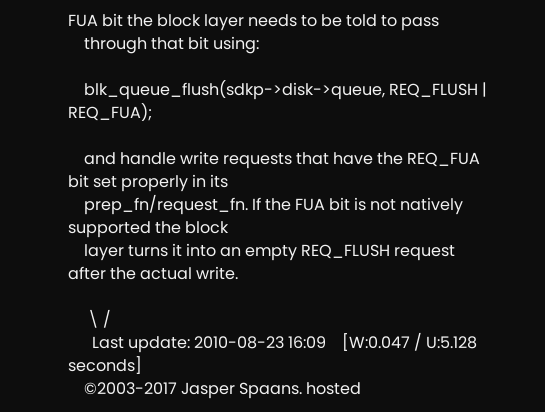FUA bit the block layer needs to be told to pass
    through that bit using:

    blk_queue_flush(sdkp->disk->queue, REQ_FLUSH | REQ_FUA);

    and handle write requests that have the REQ_FUA bit set properly in its
    prep_fn/request_fn. If the FUA bit is not natively supported the block
    layer turns it into an empty REQ_FLUSH request after the actual write.

     \ /
      Last update: 2010-08-23 16:09    [W:0.047 / U:5.128 seconds]
    ©2003-2017 Jasper Spaans. hosted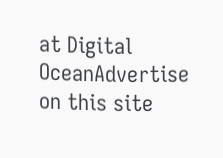at Digital OceanAdvertise on this site